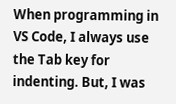When programming in VS Code, I always use the Tab key for indenting. But, I was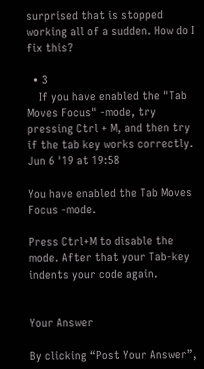surprised that is stopped working all of a sudden. How do I fix this?

  • 3
    If you have enabled the "Tab Moves Focus" -mode, try pressing Ctrl + M, and then try if the tab key works correctly. Jun 6 '19 at 19:58

You have enabled the Tab Moves Focus -mode.

Press Ctrl+M to disable the mode. After that your Tab-key indents your code again.


Your Answer

By clicking “Post Your Answer”,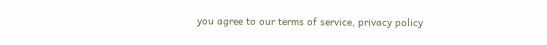you agree to our terms of service, privacy policy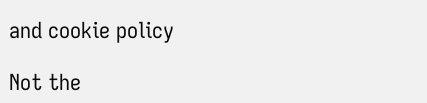and cookie policy

Not the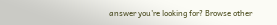answer you're looking for? Browse other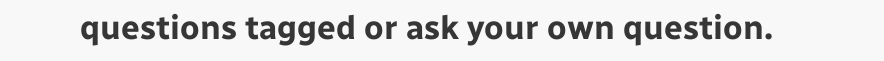questions tagged or ask your own question.